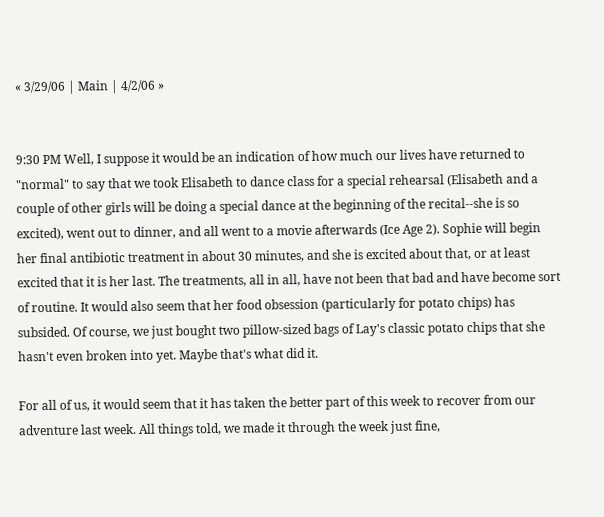« 3/29/06 | Main | 4/2/06 »


9:30 PM Well, I suppose it would be an indication of how much our lives have returned to "normal" to say that we took Elisabeth to dance class for a special rehearsal (Elisabeth and a couple of other girls will be doing a special dance at the beginning of the recital--she is so excited), went out to dinner, and all went to a movie afterwards (Ice Age 2). Sophie will begin her final antibiotic treatment in about 30 minutes, and she is excited about that, or at least excited that it is her last. The treatments, all in all, have not been that bad and have become sort of routine. It would also seem that her food obsession (particularly for potato chips) has subsided. Of course, we just bought two pillow-sized bags of Lay's classic potato chips that she hasn't even broken into yet. Maybe that's what did it.

For all of us, it would seem that it has taken the better part of this week to recover from our adventure last week. All things told, we made it through the week just fine,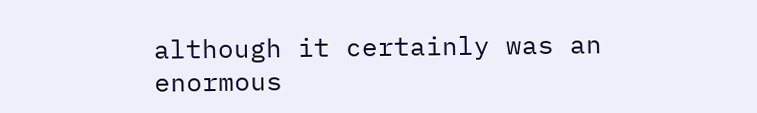although it certainly was an enormous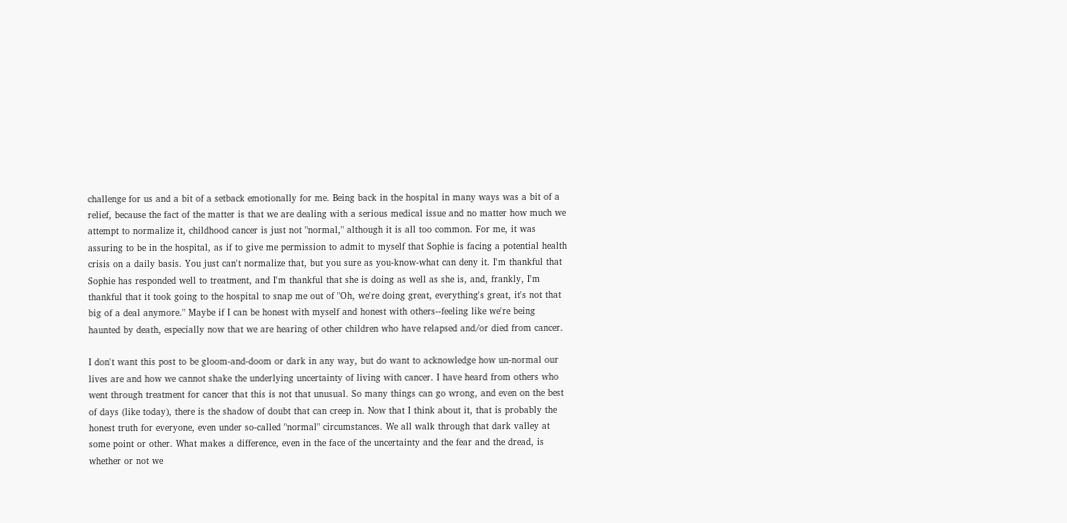challenge for us and a bit of a setback emotionally for me. Being back in the hospital in many ways was a bit of a relief, because the fact of the matter is that we are dealing with a serious medical issue and no matter how much we attempt to normalize it, childhood cancer is just not "normal," although it is all too common. For me, it was assuring to be in the hospital, as if to give me permission to admit to myself that Sophie is facing a potential health crisis on a daily basis. You just can't normalize that, but you sure as you-know-what can deny it. I'm thankful that Sophie has responded well to treatment, and I'm thankful that she is doing as well as she is, and, frankly, I'm thankful that it took going to the hospital to snap me out of "Oh, we're doing great, everything's great, it's not that big of a deal anymore." Maybe if I can be honest with myself and honest with others--feeling like we're being haunted by death, especially now that we are hearing of other children who have relapsed and/or died from cancer.

I don't want this post to be gloom-and-doom or dark in any way, but do want to acknowledge how un-normal our lives are and how we cannot shake the underlying uncertainty of living with cancer. I have heard from others who went through treatment for cancer that this is not that unusual. So many things can go wrong, and even on the best of days (like today), there is the shadow of doubt that can creep in. Now that I think about it, that is probably the honest truth for everyone, even under so-called "normal" circumstances. We all walk through that dark valley at some point or other. What makes a difference, even in the face of the uncertainty and the fear and the dread, is whether or not we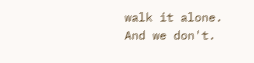walk it alone. And we don't.